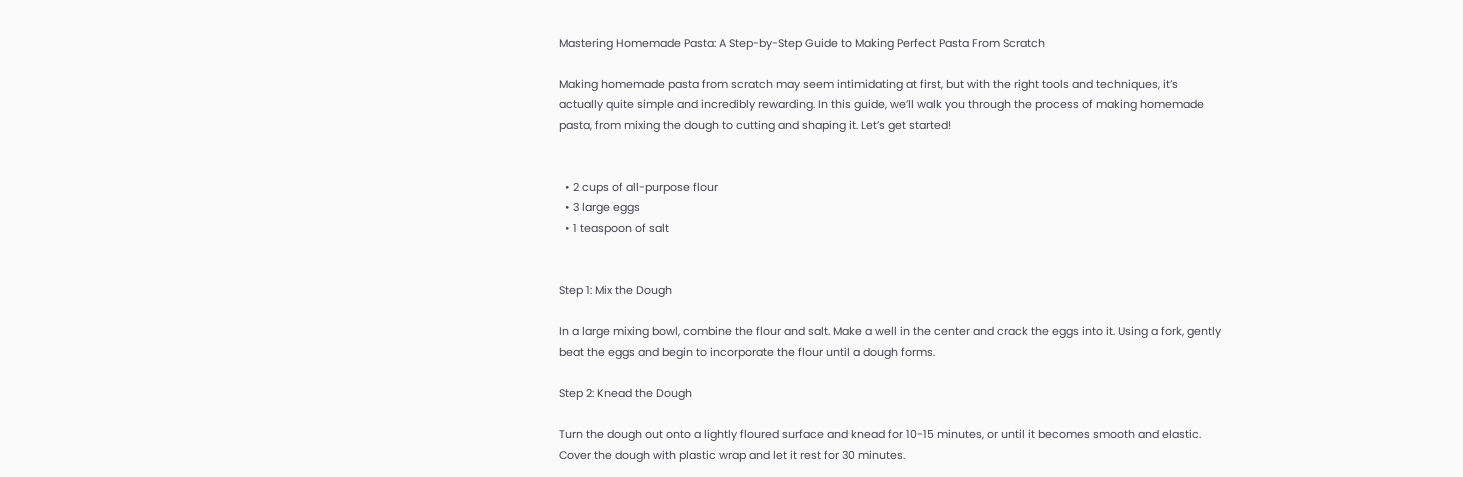Mastering Homemade Pasta: A Step-by-Step Guide to Making Perfect Pasta From Scratch

Making homemade pasta from scratch may seem intimidating at first, but with the right tools and techniques, it’s actually quite simple and incredibly rewarding. In this guide, we’ll walk you through the process of making homemade pasta, from mixing the dough to cutting and shaping it. Let’s get started!


  • 2 cups of all-purpose flour
  • 3 large eggs
  • 1 teaspoon of salt


Step 1: Mix the Dough

In a large mixing bowl, combine the flour and salt. Make a well in the center and crack the eggs into it. Using a fork, gently beat the eggs and begin to incorporate the flour until a dough forms.

Step 2: Knead the Dough

Turn the dough out onto a lightly floured surface and knead for 10-15 minutes, or until it becomes smooth and elastic. Cover the dough with plastic wrap and let it rest for 30 minutes.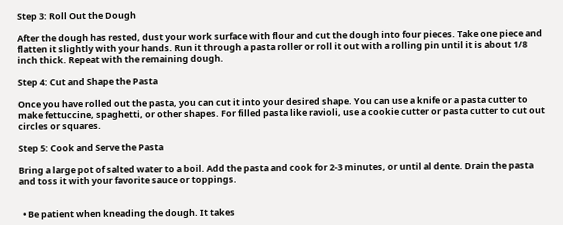Step 3: Roll Out the Dough

After the dough has rested, dust your work surface with flour and cut the dough into four pieces. Take one piece and flatten it slightly with your hands. Run it through a pasta roller or roll it out with a rolling pin until it is about 1/8 inch thick. Repeat with the remaining dough.

Step 4: Cut and Shape the Pasta

Once you have rolled out the pasta, you can cut it into your desired shape. You can use a knife or a pasta cutter to make fettuccine, spaghetti, or other shapes. For filled pasta like ravioli, use a cookie cutter or pasta cutter to cut out circles or squares.

Step 5: Cook and Serve the Pasta

Bring a large pot of salted water to a boil. Add the pasta and cook for 2-3 minutes, or until al dente. Drain the pasta and toss it with your favorite sauce or toppings.


  • Be patient when kneading the dough. It takes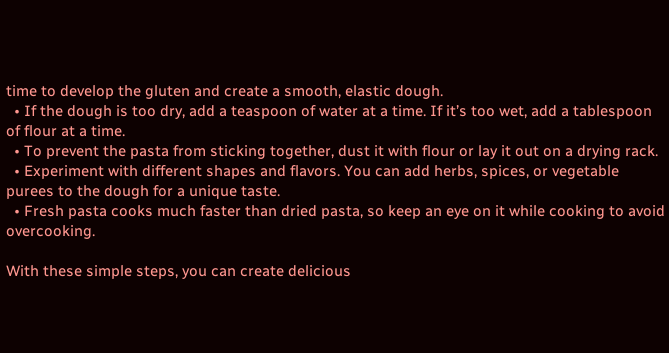time to develop the gluten and create a smooth, elastic dough.
  • If the dough is too dry, add a teaspoon of water at a time. If it’s too wet, add a tablespoon of flour at a time.
  • To prevent the pasta from sticking together, dust it with flour or lay it out on a drying rack.
  • Experiment with different shapes and flavors. You can add herbs, spices, or vegetable purees to the dough for a unique taste.
  • Fresh pasta cooks much faster than dried pasta, so keep an eye on it while cooking to avoid overcooking.

With these simple steps, you can create delicious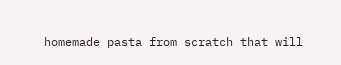homemade pasta from scratch that will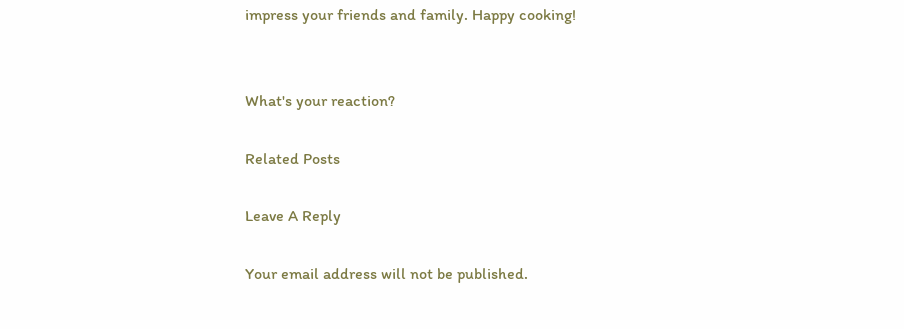impress your friends and family. Happy cooking!


What's your reaction?

Related Posts

Leave A Reply

Your email address will not be published.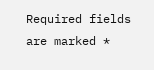Required fields are marked *